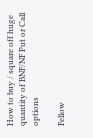How to buy / square off huge quantity of BNF/NF Put or Call options

Fellow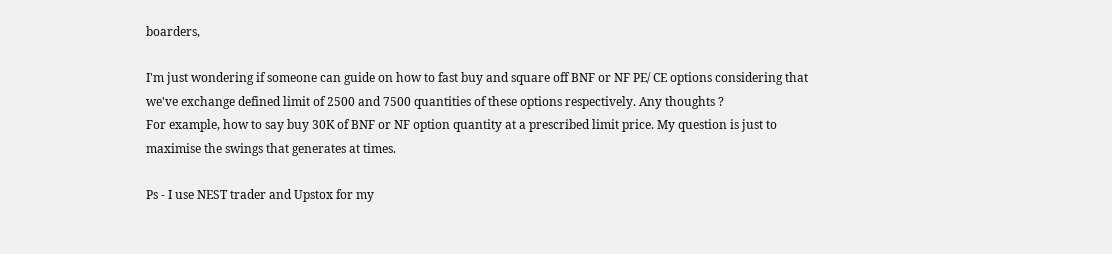boarders,

I'm just wondering if someone can guide on how to fast buy and square off BNF or NF PE/ CE options considering that we've exchange defined limit of 2500 and 7500 quantities of these options respectively. Any thoughts ?
For example, how to say buy 30K of BNF or NF option quantity at a prescribed limit price. My question is just to maximise the swings that generates at times.

Ps - I use NEST trader and Upstox for my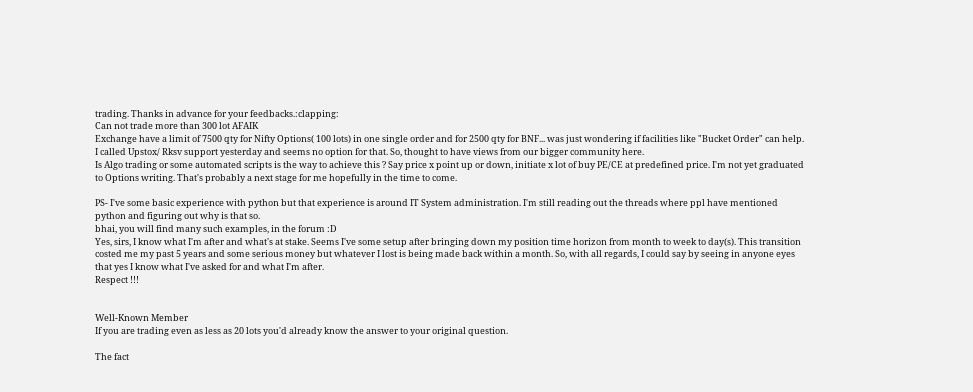trading. Thanks in advance for your feedbacks.:clapping:
Can not trade more than 300 lot AFAIK
Exchange have a limit of 7500 qty for Nifty Options( 100 lots) in one single order and for 2500 qty for BNF... was just wondering if facilities like "Bucket Order" can help. I called Upstox/ Rksv support yesterday and seems no option for that. So, thought to have views from our bigger community here.
Is Algo trading or some automated scripts is the way to achieve this ? Say price x point up or down, initiate x lot of buy PE/CE at predefined price. I'm not yet graduated to Options writing. That's probably a next stage for me hopefully in the time to come.

PS- I've some basic experience with python but that experience is around IT System administration. I'm still reading out the threads where ppl have mentioned python and figuring out why is that so.
bhai, you will find many such examples, in the forum :D
Yes, sirs, I know what I'm after and what's at stake. Seems I've some setup after bringing down my position time horizon from month to week to day(s). This transition costed me my past 5 years and some serious money but whatever I lost is being made back within a month. So, with all regards, I could say by seeing in anyone eyes that yes I know what I've asked for and what I'm after.
Respect !!!


Well-Known Member
If you are trading even as less as 20 lots you'd already know the answer to your original question.

The fact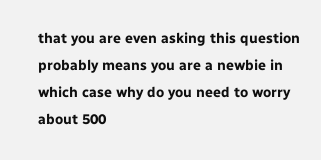that you are even asking this question probably means you are a newbie in which case why do you need to worry about 500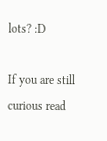lots? :D

If you are still curious read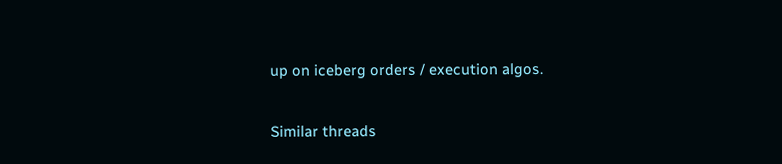up on iceberg orders / execution algos.

Similar threads